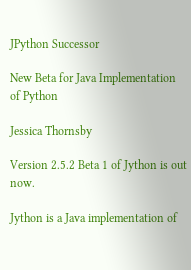JPython Successor

New Beta for Java Implementation of Python

Jessica Thornsby

Version 2.5.2 Beta 1 of Jython is out now.

Jython is a Java implementation of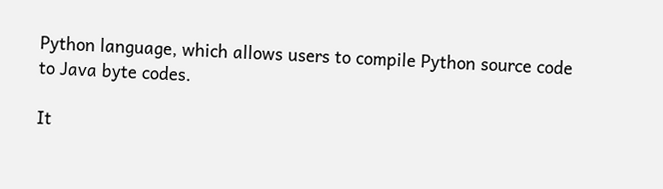Python language, which allows users to compile Python source code to Java byte codes.

It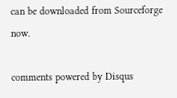can be downloaded from Sourceforge now.

comments powered by Disqus